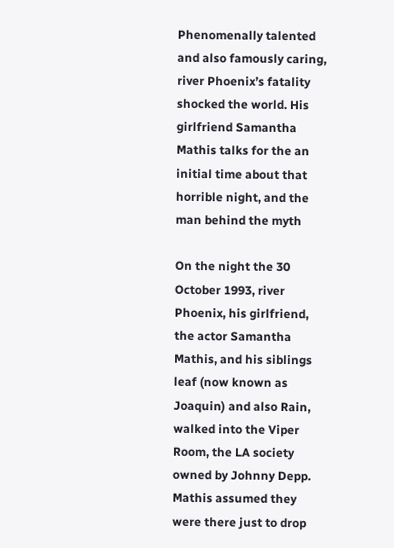Phenomenally talented and also famously caring, river Phoenix’s fatality shocked the world. His girlfriend Samantha Mathis talks for the an initial time about that horrible night, and the man behind the myth

On the night the 30 October 1993, river Phoenix, his girlfriend, the actor Samantha Mathis, and his siblings leaf (now known as Joaquin) and also Rain, walked into the Viper Room, the LA society owned by Johnny Depp. Mathis assumed they were there just to drop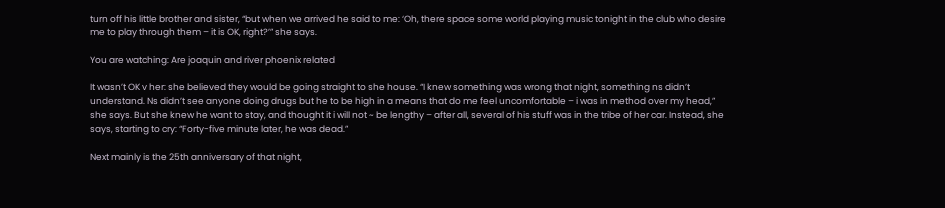turn off his little brother and sister, “but when we arrived he said to me: ‘Oh, there space some world playing music tonight in the club who desire me to play through them – it is OK, right?’” she says.

You are watching: Are joaquin and river phoenix related

It wasn’t OK v her: she believed they would be going straight to she house. “I knew something was wrong that night, something ns didn’t understand. Ns didn’t see anyone doing drugs but he to be high in a means that do me feel uncomfortable – i was in method over my head,” she says. But she knew he want to stay, and thought it i will not ~ be lengthy – after all, several of his stuff was in the tribe of her car. Instead, she says, starting to cry: “Forty-five minute later, he was dead.”

Next mainly is the 25th anniversary of that night,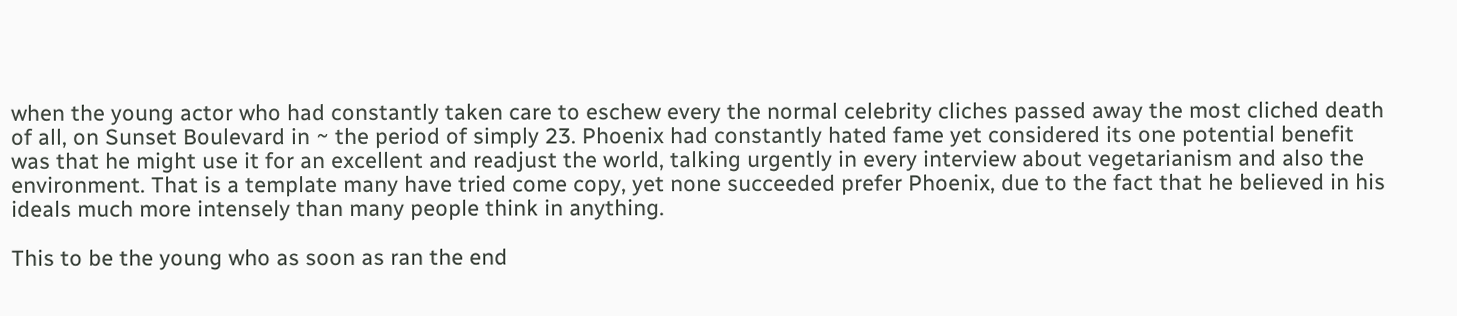when the young actor who had constantly taken care to eschew every the normal celebrity cliches passed away the most cliched death of all, on Sunset Boulevard in ~ the period of simply 23. Phoenix had constantly hated fame yet considered its one potential benefit was that he might use it for an excellent and readjust the world, talking urgently in every interview about vegetarianism and also the environment. That is a template many have tried come copy, yet none succeeded prefer Phoenix, due to the fact that he believed in his ideals much more intensely than many people think in anything.

This to be the young who as soon as ran the end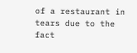of a restaurant in tears due to the fact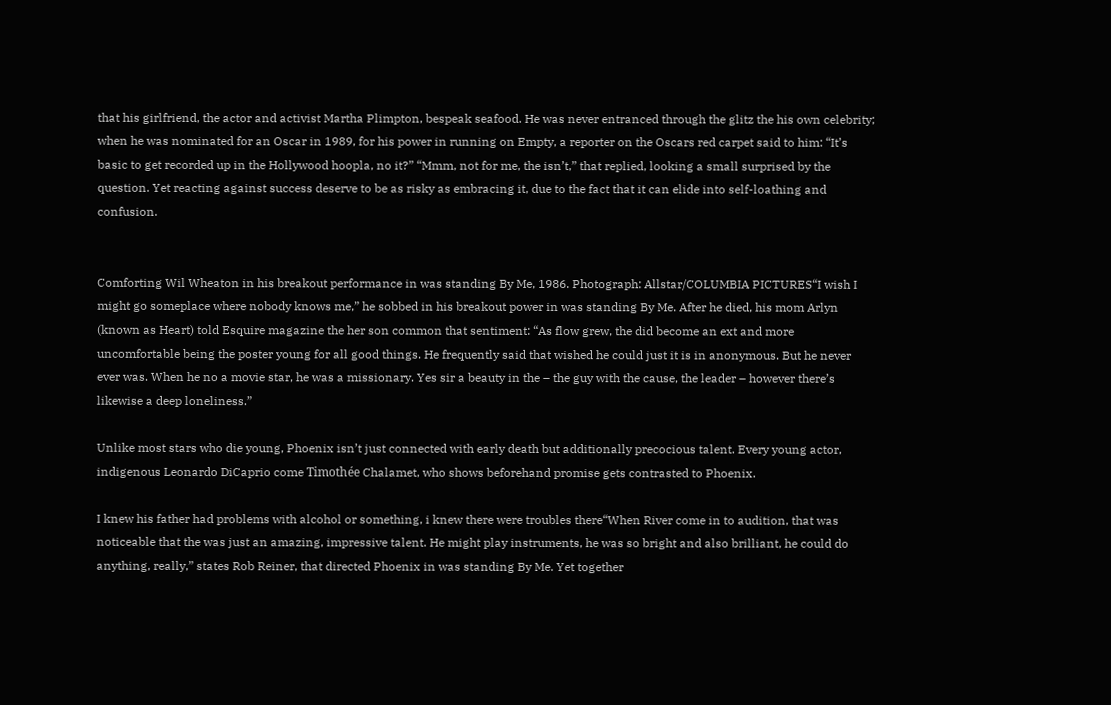that his girlfriend, the actor and activist Martha Plimpton, bespeak seafood. He was never entranced through the glitz the his own celebrity; when he was nominated for an Oscar in 1989, for his power in running on Empty, a reporter on the Oscars red carpet said to him: “It’s basic to get recorded up in the Hollywood hoopla, no it?” “Mmm, not for me, the isn’t,” that replied, looking a small surprised by the question. Yet reacting against success deserve to be as risky as embracing it, due to the fact that it can elide into self-loathing and confusion.


Comforting Wil Wheaton in his breakout performance in was standing By Me, 1986. Photograph: Allstar/COLUMBIA PICTURES“I wish I might go someplace where nobody knows me,” he sobbed in his breakout power in was standing By Me. After he died, his mom Arlyn (known as Heart) told Esquire magazine the her son common that sentiment: “As flow grew, the did become an ext and more uncomfortable being the poster young for all good things. He frequently said that wished he could just it is in anonymous. But he never ever was. When he no a movie star, he was a missionary. Yes sir a beauty in the – the guy with the cause, the leader – however there’s likewise a deep loneliness.”

Unlike most stars who die young, Phoenix isn’t just connected with early death but additionally precocious talent. Every young actor, indigenous Leonardo DiCaprio come Timothée Chalamet, who shows beforehand promise gets contrasted to Phoenix.

I knew his father had problems with alcohol or something, i knew there were troubles there“When River come in to audition, that was noticeable that the was just an amazing, impressive talent. He might play instruments, he was so bright and also brilliant, he could do anything, really,” states Rob Reiner, that directed Phoenix in was standing By Me. Yet together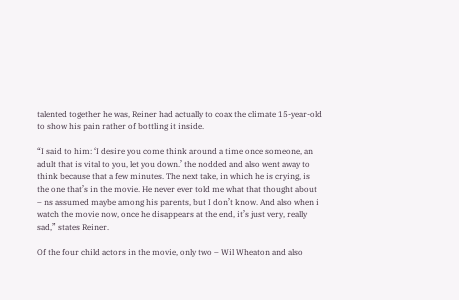talented together he was, Reiner had actually to coax the climate 15-year-old to show his pain rather of bottling it inside.

“I said to him: ‘I desire you come think around a time once someone, an adult that is vital to you, let you down.’ the nodded and also went away to think because that a few minutes. The next take, in which he is crying, is the one that’s in the movie. He never ever told me what that thought about – ns assumed maybe among his parents, but I don’t know. And also when i watch the movie now, once he disappears at the end, it’s just very, really sad,” states Reiner.

Of the four child actors in the movie, only two – Wil Wheaton and also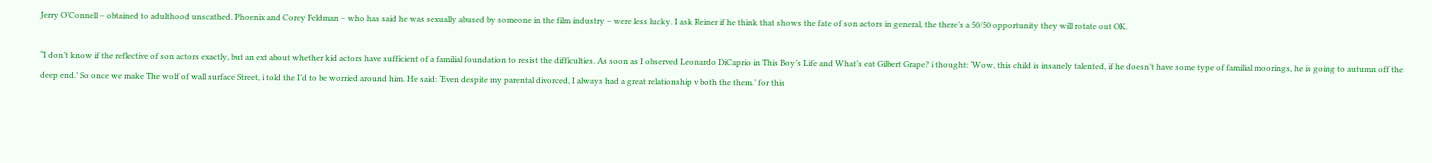Jerry O’Connell – obtained to adulthood unscathed. Phoenix and Corey Feldman – who has said he was sexually abused by someone in the film industry – were less lucky. I ask Reiner if he think that shows the fate of son actors in general, the there’s a 50/50 opportunity they will rotate out OK.

“I don’t know if the reflective of son actors exactly, but an ext about whether kid actors have sufficient of a familial foundation to resist the difficulties. As soon as I observed Leonardo DiCaprio in This Boy’s Life and What’s eat Gilbert Grape? i thought: ‘Wow, this child is insanely talented, if he doesn’t have some type of familial moorings, he is going to autumn off the deep end.’ So once we make The wolf of wall surface Street, i told the I’d to be worried around him. He said: ‘Even despite my parental divorced, I always had a great relationship v both the them.’ for this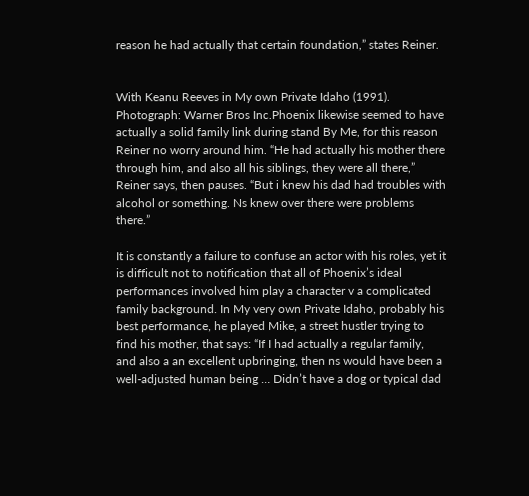reason he had actually that certain foundation,” states Reiner.


With Keanu Reeves in My own Private Idaho (1991). Photograph: Warner Bros Inc.Phoenix likewise seemed to have actually a solid family link during stand By Me, for this reason Reiner no worry around him. “He had actually his mother there through him, and also all his siblings, they were all there,” Reiner says, then pauses. “But i knew his dad had troubles with alcohol or something. Ns knew over there were problems there.”

It is constantly a failure to confuse an actor with his roles, yet it is difficult not to notification that all of Phoenix’s ideal performances involved him play a character v a complicated family background. In My very own Private Idaho, probably his best performance, he played Mike, a street hustler trying to find his mother, that says: “If I had actually a regular family, and also a an excellent upbringing, then ns would have been a well-adjusted human being … Didn’t have a dog or typical dad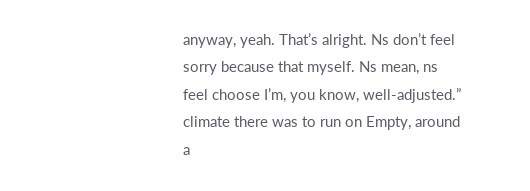anyway, yeah. That’s alright. Ns don’t feel sorry because that myself. Ns mean, ns feel choose I’m, you know, well-adjusted.” climate there was to run on Empty, around a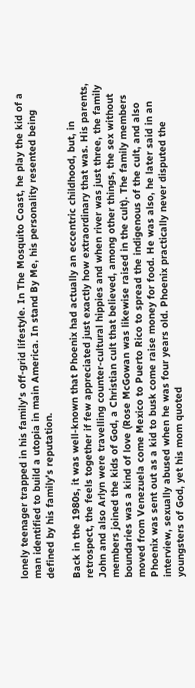lonely teenager trapped in his family’s off-grid lifestyle. In The Mosquito Coast, he play the kid of a man identified to build a utopia in main America. In stand By Me, his personality resented being defined by his family’s reputation.

Back in the 1980s, it was well-known that Phoenix had actually an eccentric childhood, but, in retrospect, the feels together if few appreciated just exactly how extraordinary that was. His parents, John and also Arlyn were travelling counter-cultural hippies and when river was just three, the family members joined the kids of God, a Christian cult that believed, among other things, the sex without boundaries was a kind of love (Rose McGowan was likewise raised in the cult). The family members moved from Venezuela come Mexico to Puerto Rico to spread the indigenous of the cult, and also Phoenix was sent out as a kid to busk come raise money for food. He was also, he later said in an interview, sexually abused when he was four years old. Phoenix practically never disputed the youngsters of God, yet his mom quoted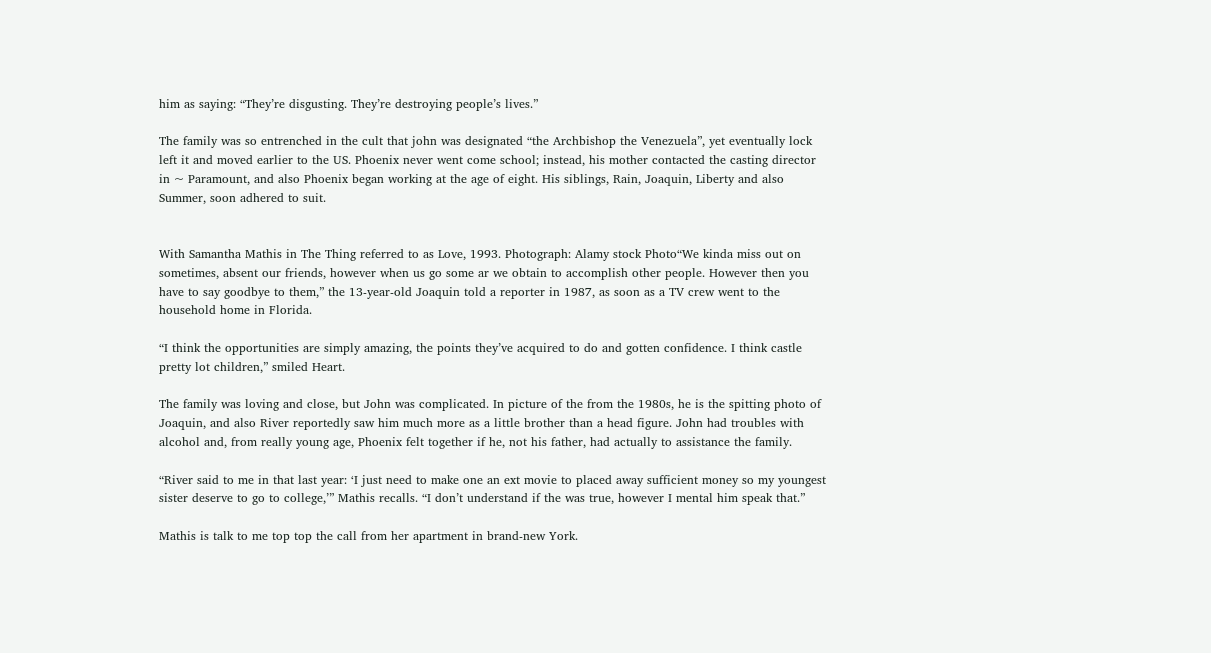him as saying: “They’re disgusting. They’re destroying people’s lives.”

The family was so entrenched in the cult that john was designated “the Archbishop the Venezuela”, yet eventually lock left it and moved earlier to the US. Phoenix never went come school; instead, his mother contacted the casting director in ~ Paramount, and also Phoenix began working at the age of eight. His siblings, Rain, Joaquin, Liberty and also Summer, soon adhered to suit.


With Samantha Mathis in The Thing referred to as Love, 1993. Photograph: Alamy stock Photo“We kinda miss out on sometimes, absent our friends, however when us go some ar we obtain to accomplish other people. However then you have to say goodbye to them,” the 13-year-old Joaquin told a reporter in 1987, as soon as a TV crew went to the household home in Florida.

“I think the opportunities are simply amazing, the points they’ve acquired to do and gotten confidence. I think castle pretty lot children,” smiled Heart.

The family was loving and close, but John was complicated. In picture of the from the 1980s, he is the spitting photo of Joaquin, and also River reportedly saw him much more as a little brother than a head figure. John had troubles with alcohol and, from really young age, Phoenix felt together if he, not his father, had actually to assistance the family.

“River said to me in that last year: ‘I just need to make one an ext movie to placed away sufficient money so my youngest sister deserve to go to college,’” Mathis recalls. “I don’t understand if the was true, however I mental him speak that.”

Mathis is talk to me top top the call from her apartment in brand-new York.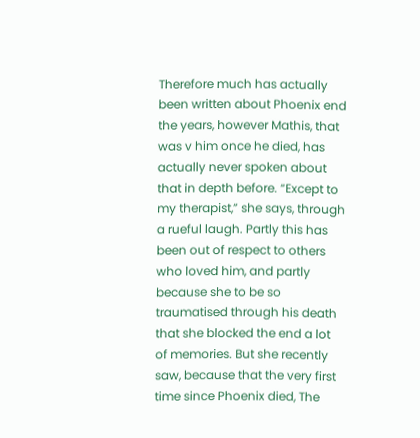Therefore much has actually been written about Phoenix end the years, however Mathis, that was v him once he died, has actually never spoken about that in depth before. “Except to my therapist,” she says, through a rueful laugh. Partly this has been out of respect to others who loved him, and partly because she to be so traumatised through his death that she blocked the end a lot of memories. But she recently saw, because that the very first time since Phoenix died, The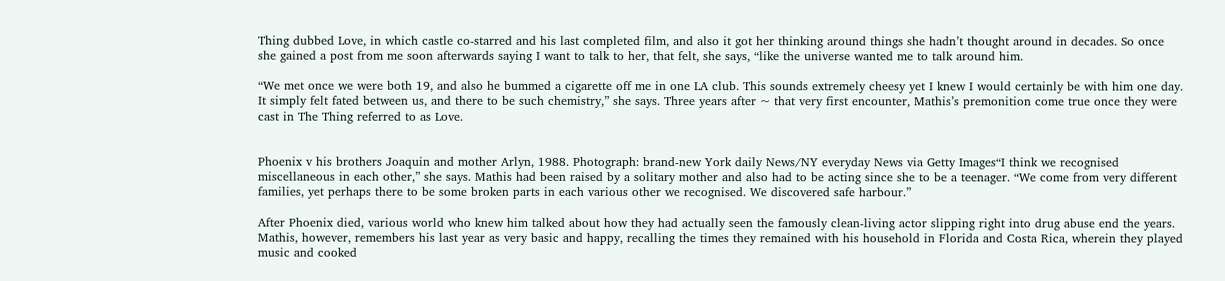Thing dubbed Love, in which castle co-starred and his last completed film, and also it got her thinking around things she hadn’t thought around in decades. So once she gained a post from me soon afterwards saying I want to talk to her, that felt, she says, “like the universe wanted me to talk around him.

“We met once we were both 19, and also he bummed a cigarette off me in one LA club. This sounds extremely cheesy yet I knew I would certainly be with him one day. It simply felt fated between us, and there to be such chemistry,” she says. Three years after ~ that very first encounter, Mathis’s premonition come true once they were cast in The Thing referred to as Love.


Phoenix v his brothers Joaquin and mother Arlyn, 1988. Photograph: brand-new York daily News/NY everyday News via Getty Images“I think we recognised miscellaneous in each other,” she says. Mathis had been raised by a solitary mother and also had to be acting since she to be a teenager. “We come from very different families, yet perhaps there to be some broken parts in each various other we recognised. We discovered safe harbour.”

After Phoenix died, various world who knew him talked about how they had actually seen the famously clean-living actor slipping right into drug abuse end the years. Mathis, however, remembers his last year as very basic and happy, recalling the times they remained with his household in Florida and Costa Rica, wherein they played music and cooked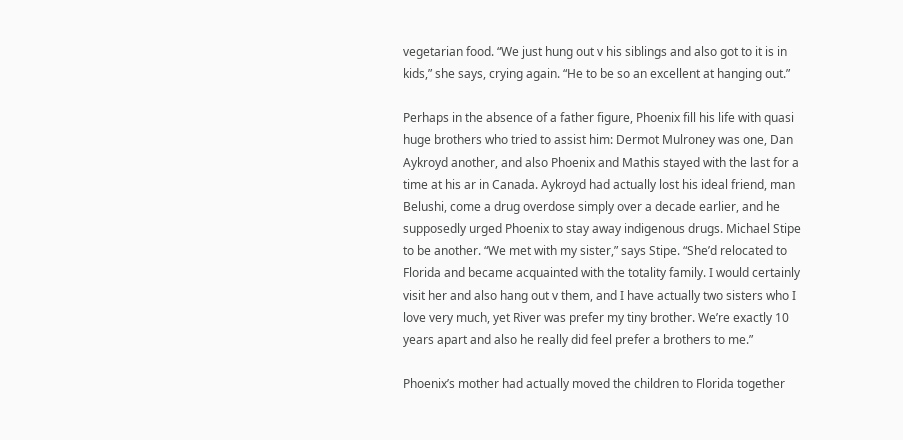vegetarian food. “We just hung out v his siblings and also got to it is in kids,” she says, crying again. “He to be so an excellent at hanging out.”

Perhaps in the absence of a father figure, Phoenix fill his life with quasi huge brothers who tried to assist him: Dermot Mulroney was one, Dan Aykroyd another, and also Phoenix and Mathis stayed with the last for a time at his ar in Canada. Aykroyd had actually lost his ideal friend, man Belushi, come a drug overdose simply over a decade earlier, and he supposedly urged Phoenix to stay away indigenous drugs. Michael Stipe to be another. “We met with my sister,” says Stipe. “She’d relocated to Florida and became acquainted with the totality family. I would certainly visit her and also hang out v them, and I have actually two sisters who I love very much, yet River was prefer my tiny brother. We’re exactly 10 years apart and also he really did feel prefer a brothers to me.”

Phoenix’s mother had actually moved the children to Florida together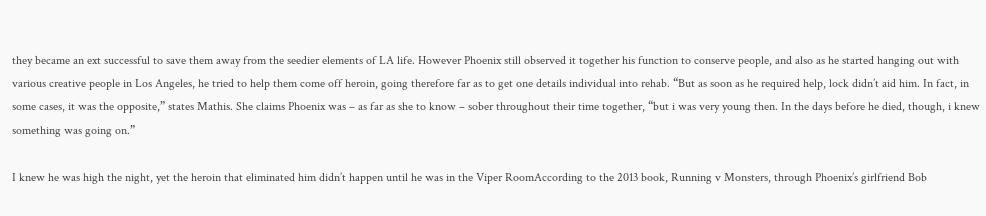they became an ext successful to save them away from the seedier elements of LA life. However Phoenix still observed it together his function to conserve people, and also as he started hanging out with various creative people in Los Angeles, he tried to help them come off heroin, going therefore far as to get one details individual into rehab. “But as soon as he required help, lock didn’t aid him. In fact, in some cases, it was the opposite,” states Mathis. She claims Phoenix was – as far as she to know – sober throughout their time together, “but i was very young then. In the days before he died, though, i knew something was going on.”

I knew he was high the night, yet the heroin that eliminated him didn’t happen until he was in the Viper RoomAccording to the 2013 book, Running v Monsters, through Phoenix’s girlfriend Bob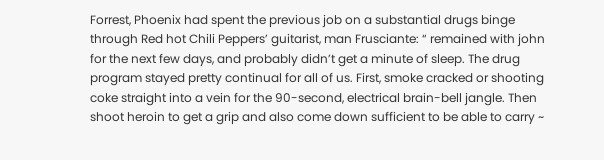Forrest, Phoenix had spent the previous job on a substantial drugs binge through Red hot Chili Peppers’ guitarist, man Frusciante: “ remained with john for the next few days, and probably didn’t get a minute of sleep. The drug program stayed pretty continual for all of us. First, smoke cracked or shooting coke straight into a vein for the 90-second, electrical brain-bell jangle. Then shoot heroin to get a grip and also come down sufficient to be able to carry ~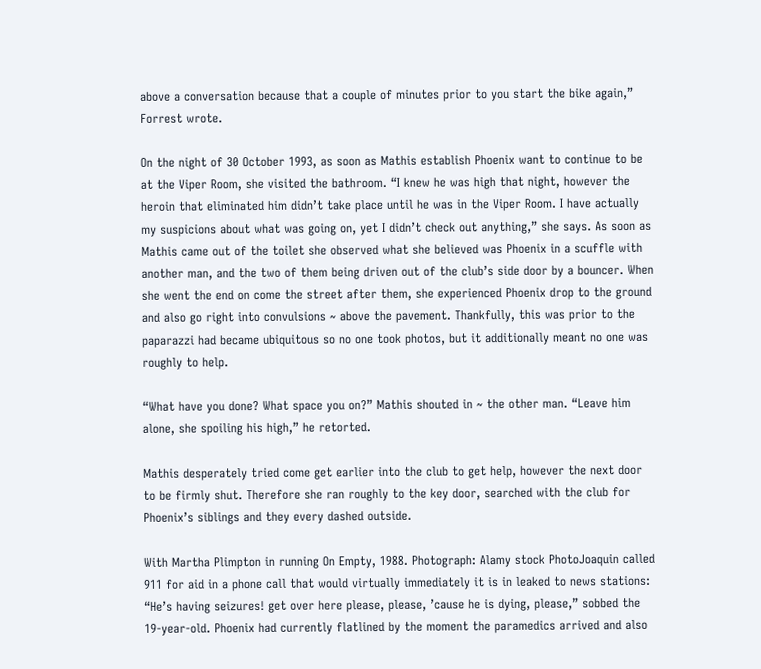above a conversation because that a couple of minutes prior to you start the bike again,” Forrest wrote.

On the night of 30 October 1993, as soon as Mathis establish Phoenix want to continue to be at the Viper Room, she visited the bathroom. “I knew he was high that night, however the heroin that eliminated him didn’t take place until he was in the Viper Room. I have actually my suspicions about what was going on, yet I didn’t check out anything,” she says. As soon as Mathis came out of the toilet she observed what she believed was Phoenix in a scuffle with another man, and the two of them being driven out of the club’s side door by a bouncer. When she went the end on come the street after them, she experienced Phoenix drop to the ground and also go right into convulsions ~ above the pavement. Thankfully, this was prior to the paparazzi had became ubiquitous so no one took photos, but it additionally meant no one was roughly to help.

“What have you done? What space you on?” Mathis shouted in ~ the other man. “Leave him alone, she spoiling his high,” he retorted.

Mathis desperately tried come get earlier into the club to get help, however the next door to be firmly shut. Therefore she ran roughly to the key door, searched with the club for Phoenix’s siblings and they every dashed outside.

With Martha Plimpton in running On Empty, 1988. Photograph: Alamy stock PhotoJoaquin called 911 for aid in a phone call that would virtually immediately it is in leaked to news stations: “He’s having seizures! get over here please, please, ’cause he is dying, please,” sobbed the 19-year-old. Phoenix had currently flatlined by the moment the paramedics arrived and also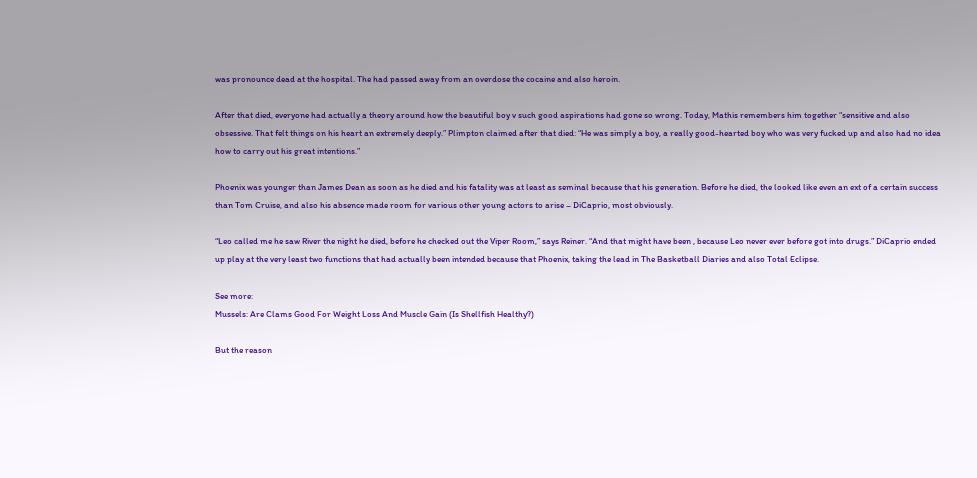was pronounce dead at the hospital. The had passed away from an overdose the cocaine and also heroin.

After that died, everyone had actually a theory around how the beautiful boy v such good aspirations had gone so wrong. Today, Mathis remembers him together “sensitive and also obsessive. That felt things on his heart an extremely deeply.” Plimpton claimed after that died: “He was simply a boy, a really good-hearted boy who was very fucked up and also had no idea how to carry out his great intentions.”

Phoenix was younger than James Dean as soon as he died and his fatality was at least as seminal because that his generation. Before he died, the looked like even an ext of a certain success than Tom Cruise, and also his absence made room for various other young actors to arise – DiCaprio, most obviously.

“Leo called me he saw River the night he died, before he checked out the Viper Room,” says Reiner. “And that might have been , because Leo never ever before got into drugs.” DiCaprio ended up play at the very least two functions that had actually been intended because that Phoenix, taking the lead in The Basketball Diaries and also Total Eclipse.

See more:
Mussels: Are Clams Good For Weight Loss And Muscle Gain (Is Shellfish Healthy?)

But the reason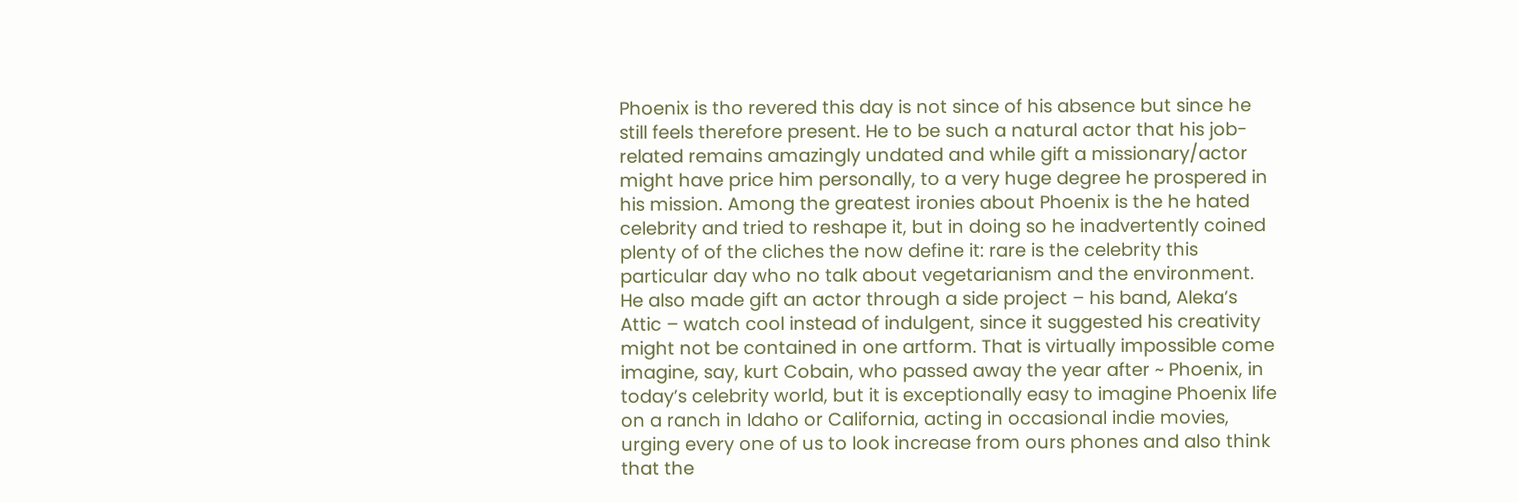Phoenix is tho revered this day is not since of his absence but since he still feels therefore present. He to be such a natural actor that his job-related remains amazingly undated and while gift a missionary/actor might have price him personally, to a very huge degree he prospered in his mission. Among the greatest ironies about Phoenix is the he hated celebrity and tried to reshape it, but in doing so he inadvertently coined plenty of of the cliches the now define it: rare is the celebrity this particular day who no talk about vegetarianism and the environment. He also made gift an actor through a side project – his band, Aleka’s Attic – watch cool instead of indulgent, since it suggested his creativity might not be contained in one artform. That is virtually impossible come imagine, say, kurt Cobain, who passed away the year after ~ Phoenix, in today’s celebrity world, but it is exceptionally easy to imagine Phoenix life on a ranch in Idaho or California, acting in occasional indie movies, urging every one of us to look increase from ours phones and also think that the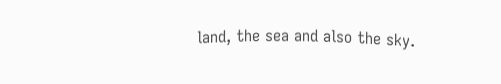land, the sea and also the sky.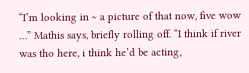“I’m looking in ~ a picture of that now, five wow …” Mathis says, briefly rolling off. “I think if river was tho here, i think he’d be acting,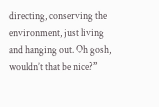directing, conserving the environment, just living and hanging out. Oh gosh, wouldn’t that be nice?”